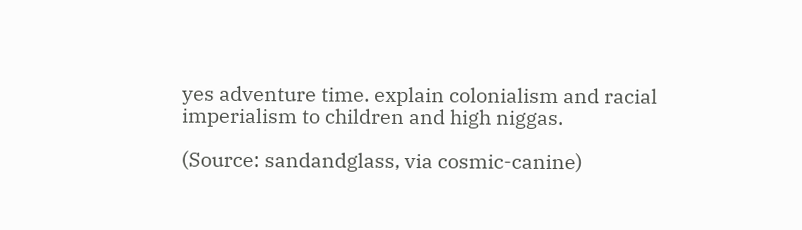yes adventure time. explain colonialism and racial imperialism to children and high niggas.

(Source: sandandglass, via cosmic-canine)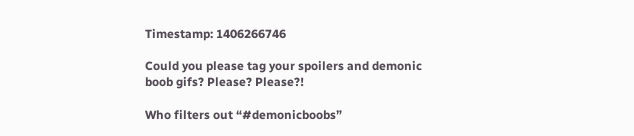Timestamp: 1406266746

Could you please tag your spoilers and demonic boob gifs? Please? Please?!

Who filters out “#demonicboobs”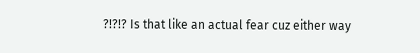?!?!? Is that like an actual fear cuz either way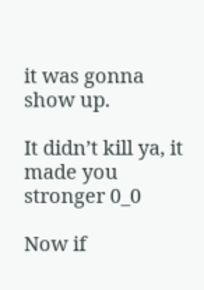it was gonna show up.

It didn’t kill ya, it made you stronger 0_0

Now if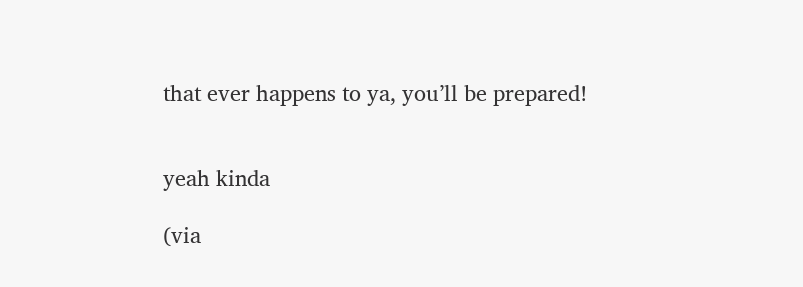that ever happens to ya, you’ll be prepared!


yeah kinda

(via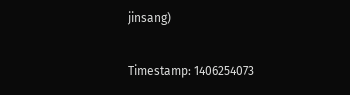jinsang)

Timestamp: 1406254073